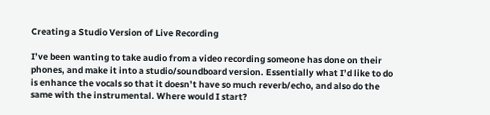Creating a Studio Version of Live Recording

I’ve been wanting to take audio from a video recording someone has done on their phones, and make it into a studio/soundboard version. Essentially what I’d like to do is enhance the vocals so that it doesn’t have so much reverb/echo, and also do the same with the instrumental. Where would I start?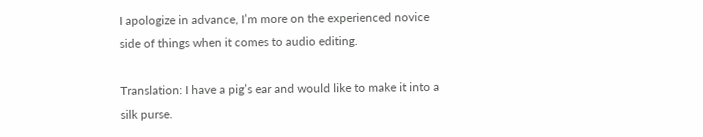I apologize in advance, I’m more on the experienced novice side of things when it comes to audio editing.

Translation: I have a pig’s ear and would like to make it into a silk purse.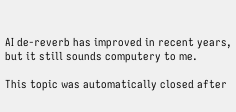AI de-reverb has improved in recent years, but it still sounds computery to me.

This topic was automatically closed after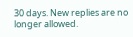30 days. New replies are no longer allowed.